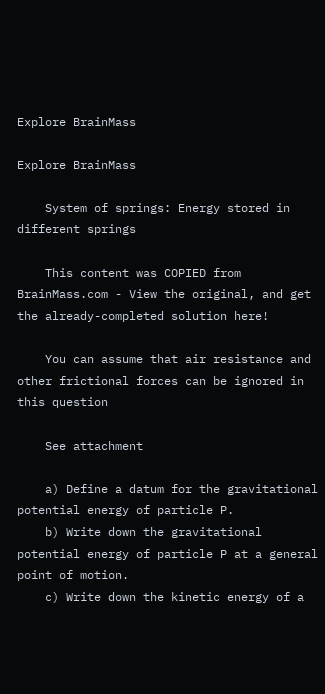Explore BrainMass

Explore BrainMass

    System of springs: Energy stored in different springs

    This content was COPIED from BrainMass.com - View the original, and get the already-completed solution here!

    You can assume that air resistance and other frictional forces can be ignored in this question

    See attachment

    a) Define a datum for the gravitational potential energy of particle P.
    b) Write down the gravitational potential energy of particle P at a general point of motion.
    c) Write down the kinetic energy of a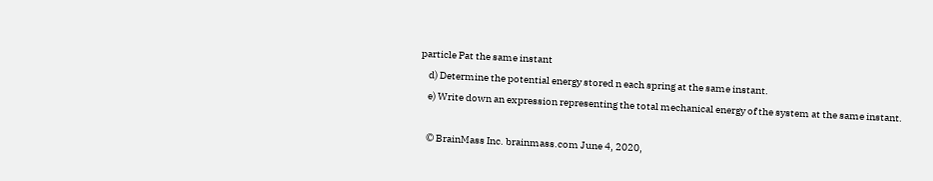particle Pat the same instant
    d) Determine the potential energy stored n each spring at the same instant.
    e) Write down an expression representing the total mechanical energy of the system at the same instant.

    © BrainMass Inc. brainmass.com June 4, 2020,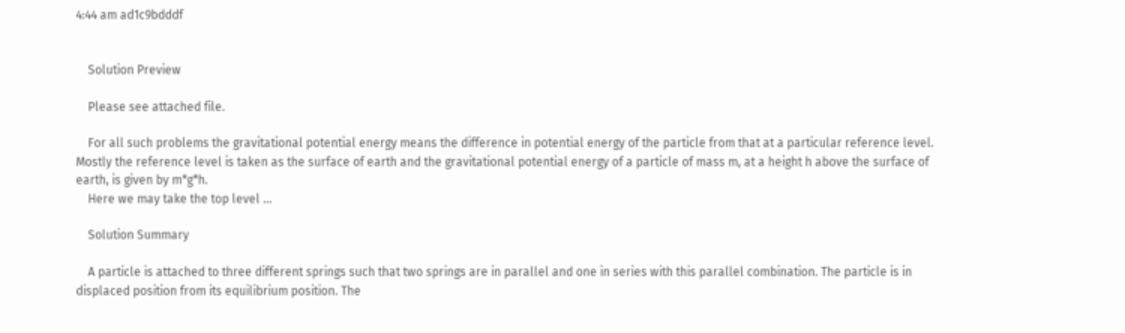4:44 am ad1c9bdddf


    Solution Preview

    Please see attached file.

    For all such problems the gravitational potential energy means the difference in potential energy of the particle from that at a particular reference level. Mostly the reference level is taken as the surface of earth and the gravitational potential energy of a particle of mass m, at a height h above the surface of earth, is given by m*g*h.
    Here we may take the top level ...

    Solution Summary

    A particle is attached to three different springs such that two springs are in parallel and one in series with this parallel combination. The particle is in displaced position from its equilibrium position. The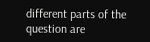different parts of the question are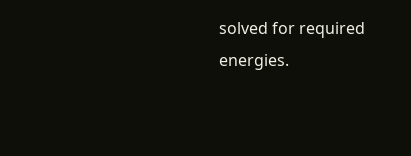solved for required energies.